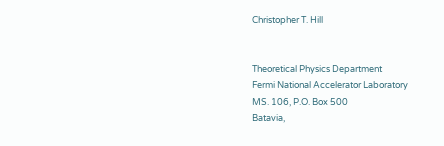Christopher T. Hill


Theoretical Physics Department
Fermi National Accelerator Laboratory
MS. 106, P.O. Box 500
Batavia,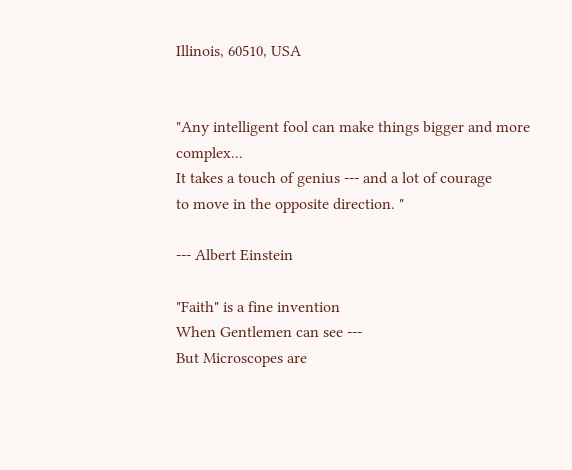Illinois, 60510, USA


"Any intelligent fool can make things bigger and more complex...
It takes a touch of genius --- and a lot of courage
to move in the opposite direction. "

--- Albert Einstein

"Faith" is a fine invention
When Gentlemen can see ---
But Microscopes are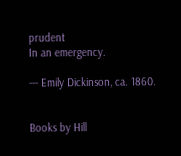prudent
In an emergency.

--- Emily Dickinson, ca. 1860.


Books by Hill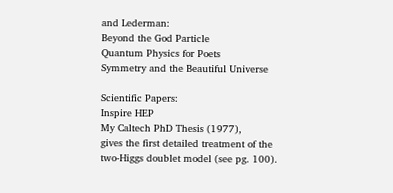and Lederman:
Beyond the God Particle
Quantum Physics for Poets
Symmetry and the Beautiful Universe

Scientific Papers:
Inspire HEP
My Caltech PhD Thesis (1977),
gives the first detailed treatment of the
two-Higgs doublet model (see pg. 100).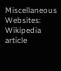Miscellaneous Websites:
Wikipedia article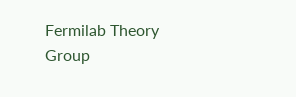Fermilab Theory Group